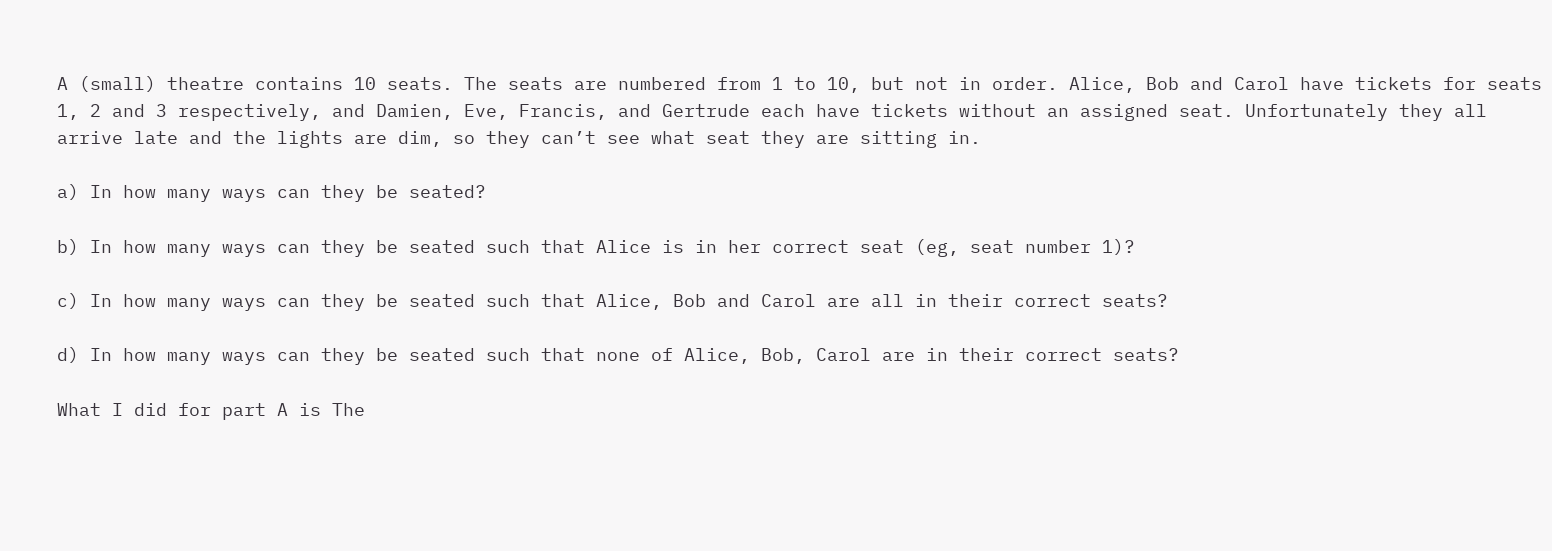A (small) theatre contains 10 seats. The seats are numbered from 1 to 10, but not in order. Alice, Bob and Carol have tickets for seats 1, 2 and 3 respectively, and Damien, Eve, Francis, and Gertrude each have tickets without an assigned seat. Unfortunately they all arrive late and the lights are dim, so they can’t see what seat they are sitting in.

a) In how many ways can they be seated?

b) In how many ways can they be seated such that Alice is in her correct seat (eg, seat number 1)?

c) In how many ways can they be seated such that Alice, Bob and Carol are all in their correct seats?

d) In how many ways can they be seated such that none of Alice, Bob, Carol are in their correct seats?

What I did for part A is The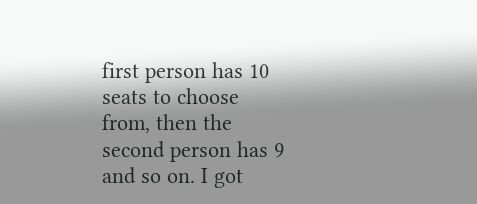first person has 10 seats to choose from, then the second person has 9 and so on. I got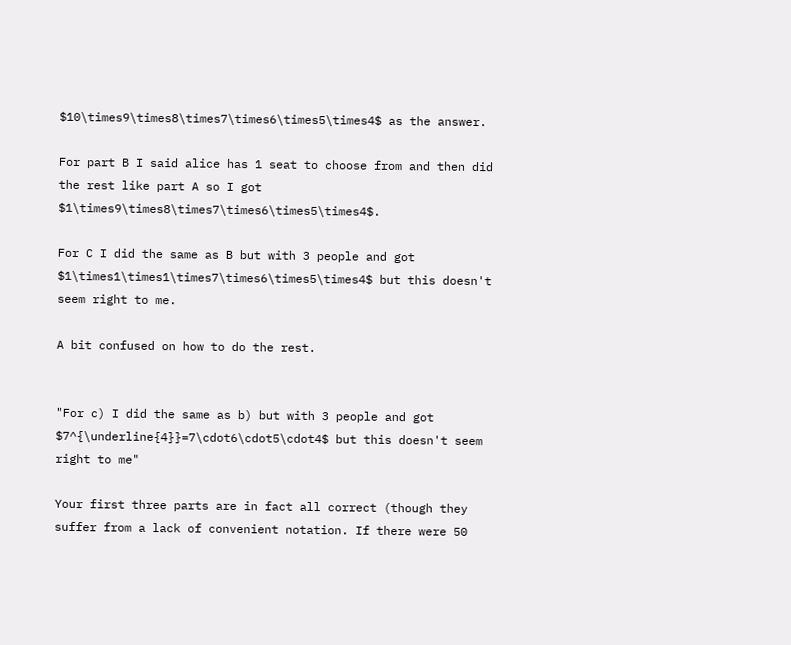$10\times9\times8\times7\times6\times5\times4$ as the answer.

For part B I said alice has 1 seat to choose from and then did the rest like part A so I got $1\times9\times8\times7\times6\times5\times4$.

For C I did the same as B but with 3 people and got $1\times1\times1\times7\times6\times5\times4$ but this doesn't seem right to me.

A bit confused on how to do the rest.


"For c) I did the same as b) but with 3 people and got $7^{\underline{4}}=7\cdot6\cdot5\cdot4$ but this doesn't seem right to me"

Your first three parts are in fact all correct (though they suffer from a lack of convenient notation. If there were 50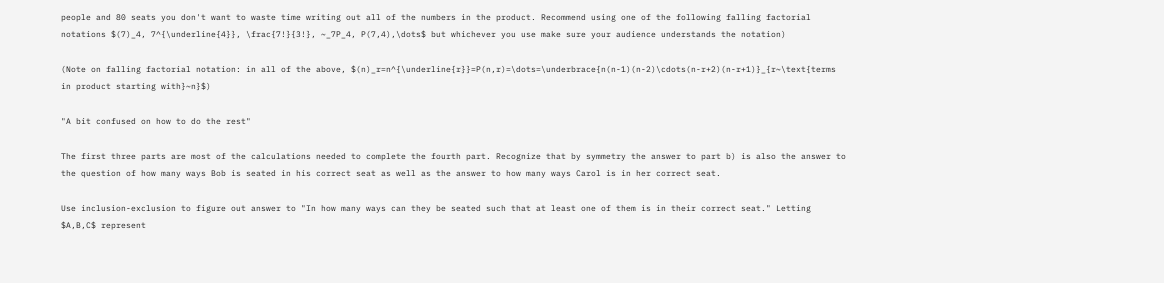people and 80 seats you don't want to waste time writing out all of the numbers in the product. Recommend using one of the following falling factorial notations $(7)_4, 7^{\underline{4}}, \frac{7!}{3!}, ~_7P_4, P(7,4),\dots$ but whichever you use make sure your audience understands the notation)

(Note on falling factorial notation: in all of the above, $(n)_r=n^{\underline{r}}=P(n,r)=\dots=\underbrace{n(n-1)(n-2)\cdots(n-r+2)(n-r+1)}_{r~\text{terms in product starting with}~n}$)

"A bit confused on how to do the rest"

The first three parts are most of the calculations needed to complete the fourth part. Recognize that by symmetry the answer to part b) is also the answer to the question of how many ways Bob is seated in his correct seat as well as the answer to how many ways Carol is in her correct seat.

Use inclusion-exclusion to figure out answer to "In how many ways can they be seated such that at least one of them is in their correct seat." Letting $A,B,C$ represent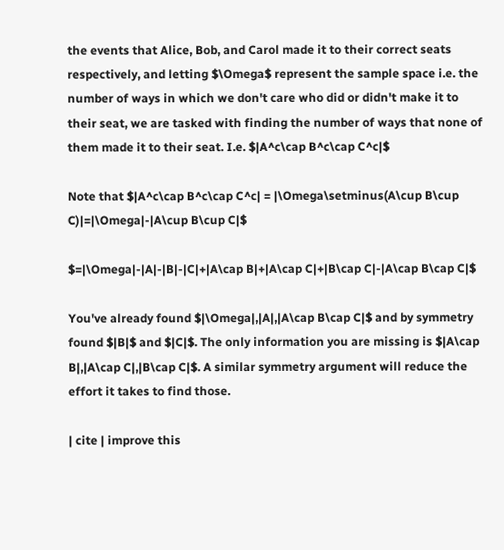the events that Alice, Bob, and Carol made it to their correct seats respectively, and letting $\Omega$ represent the sample space i.e. the number of ways in which we don't care who did or didn't make it to their seat, we are tasked with finding the number of ways that none of them made it to their seat. I.e. $|A^c\cap B^c\cap C^c|$

Note that $|A^c\cap B^c\cap C^c| = |\Omega\setminus(A\cup B\cup C)|=|\Omega|-|A\cup B\cup C|$

$=|\Omega|-|A|-|B|-|C|+|A\cap B|+|A\cap C|+|B\cap C|-|A\cap B\cap C|$

You've already found $|\Omega|,|A|,|A\cap B\cap C|$ and by symmetry found $|B|$ and $|C|$. The only information you are missing is $|A\cap B|,|A\cap C|,|B\cap C|$. A similar symmetry argument will reduce the effort it takes to find those.

| cite | improve this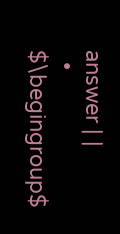answer | |
  • $\begingroup$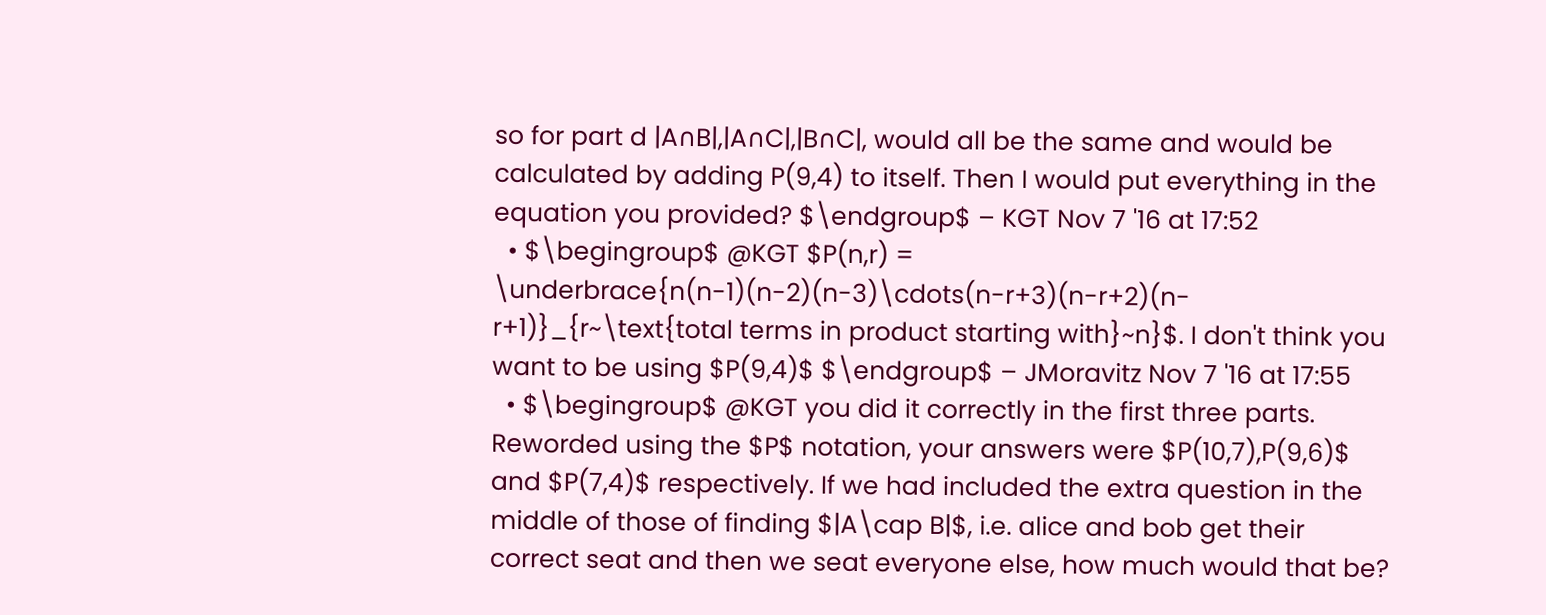so for part d |A∩B|,|A∩C|,|B∩C|, would all be the same and would be calculated by adding P(9,4) to itself. Then I would put everything in the equation you provided? $\endgroup$ – KGT Nov 7 '16 at 17:52
  • $\begingroup$ @KGT $P(n,r) = \underbrace{n(n-1)(n-2)(n-3)\cdots(n-r+3)(n-r+2)(n-r+1)}_{r~\text{total terms in product starting with}~n}$. I don't think you want to be using $P(9,4)$ $\endgroup$ – JMoravitz Nov 7 '16 at 17:55
  • $\begingroup$ @KGT you did it correctly in the first three parts. Reworded using the $P$ notation, your answers were $P(10,7),P(9,6)$ and $P(7,4)$ respectively. If we had included the extra question in the middle of those of finding $|A\cap B|$, i.e. alice and bob get their correct seat and then we seat everyone else, how much would that be?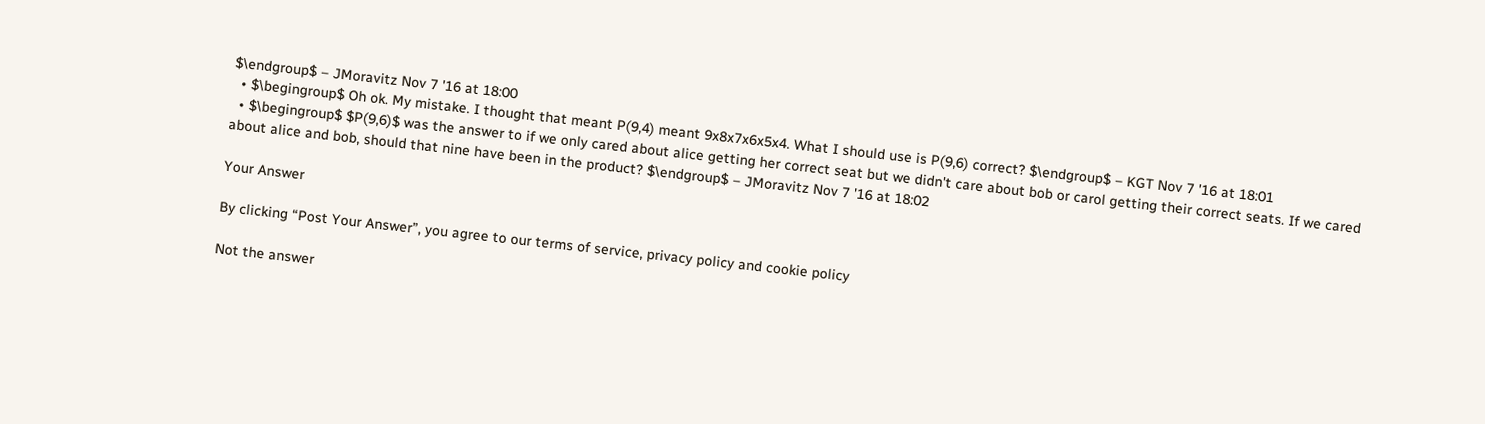$\endgroup$ – JMoravitz Nov 7 '16 at 18:00
  • $\begingroup$ Oh ok. My mistake. I thought that meant P(9,4) meant 9x8x7x6x5x4. What I should use is P(9,6) correct? $\endgroup$ – KGT Nov 7 '16 at 18:01
  • $\begingroup$ $P(9,6)$ was the answer to if we only cared about alice getting her correct seat but we didn't care about bob or carol getting their correct seats. If we cared about alice and bob, should that nine have been in the product? $\endgroup$ – JMoravitz Nov 7 '16 at 18:02

Your Answer

By clicking “Post Your Answer”, you agree to our terms of service, privacy policy and cookie policy

Not the answer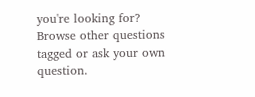you're looking for? Browse other questions tagged or ask your own question.